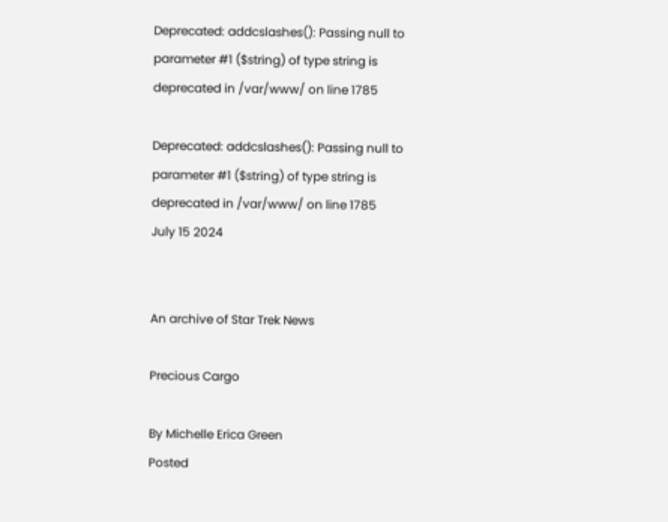Deprecated: addcslashes(): Passing null to parameter #1 ($string) of type string is deprecated in /var/www/ on line 1785

Deprecated: addcslashes(): Passing null to parameter #1 ($string) of type string is deprecated in /var/www/ on line 1785
July 15 2024


An archive of Star Trek News

Precious Cargo

By Michelle Erica Green
Posted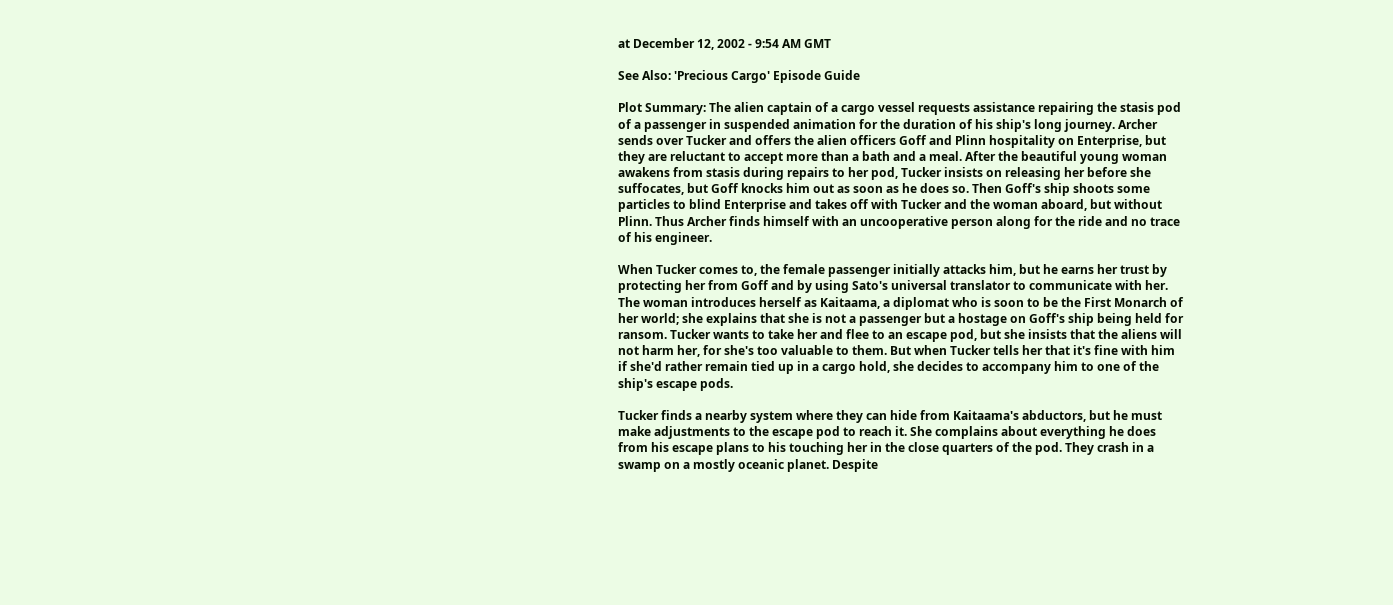at December 12, 2002 - 9:54 AM GMT

See Also: 'Precious Cargo' Episode Guide

Plot Summary: The alien captain of a cargo vessel requests assistance repairing the stasis pod of a passenger in suspended animation for the duration of his ship's long journey. Archer sends over Tucker and offers the alien officers Goff and Plinn hospitality on Enterprise, but they are reluctant to accept more than a bath and a meal. After the beautiful young woman awakens from stasis during repairs to her pod, Tucker insists on releasing her before she suffocates, but Goff knocks him out as soon as he does so. Then Goff's ship shoots some particles to blind Enterprise and takes off with Tucker and the woman aboard, but without Plinn. Thus Archer finds himself with an uncooperative person along for the ride and no trace of his engineer.

When Tucker comes to, the female passenger initially attacks him, but he earns her trust by protecting her from Goff and by using Sato's universal translator to communicate with her. The woman introduces herself as Kaitaama, a diplomat who is soon to be the First Monarch of her world; she explains that she is not a passenger but a hostage on Goff's ship being held for ransom. Tucker wants to take her and flee to an escape pod, but she insists that the aliens will not harm her, for she's too valuable to them. But when Tucker tells her that it's fine with him if she'd rather remain tied up in a cargo hold, she decides to accompany him to one of the ship's escape pods.

Tucker finds a nearby system where they can hide from Kaitaama's abductors, but he must make adjustments to the escape pod to reach it. She complains about everything he does from his escape plans to his touching her in the close quarters of the pod. They crash in a swamp on a mostly oceanic planet. Despite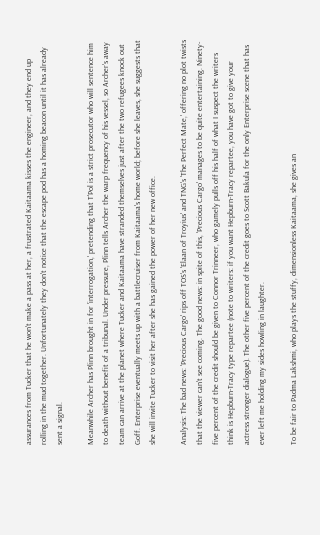assurances from Tucker that he won't make a pass at her, a frustrated Kaitaama kisses the engineer, and they end up rolling in the mud together. Unfortunately they don't notice that the escape pod has a homing beacon until it has already sent a signal.

Meanwhile Archer has Plinn brought in for 'interrogation,' pretending that T'Pol is a strict prosecutor who will sentence him to death without benefit of a tribunal. Under pressure, Plinn tells Archer the warp frequency of his vessel, so Archer's away team can arrive at the planet where Tucker and Kaitaama have stranded themselves just after the two refugees knock out Goff. Enterprise eventually meets up with a battlecruiser from Kaitaama's home world; before she leaves, she suggests that she will invite Tucker to visit her after she has gained the power of her new office.

Analysis: The bad news: 'Precious Cargo' rips off TOS's 'Elaan of Troyius' and TNG's 'The Perfect Mate,' offering no plot twists that the viewer can't see coming. The good news: in spite of this, 'Precious Cargo' manages to be quite entertaining. Ninety-five percent of the credit should be given to Connor Trinneer, who gamely pulls off his half of what I suspect the writers think is Hepburn-Tracy type repartee (note to writers: if you want Hepburn-Tracy repartee, you have got to give your actress stronger dialogue). The other five percent of the credit goes to Scott Bakula for the only Enterprise scene that has ever left me holding my sides howling in laughter.

To be fair to Padma Lakshmi, who plays the stuffy, dimensionless Kaitaama, she gives an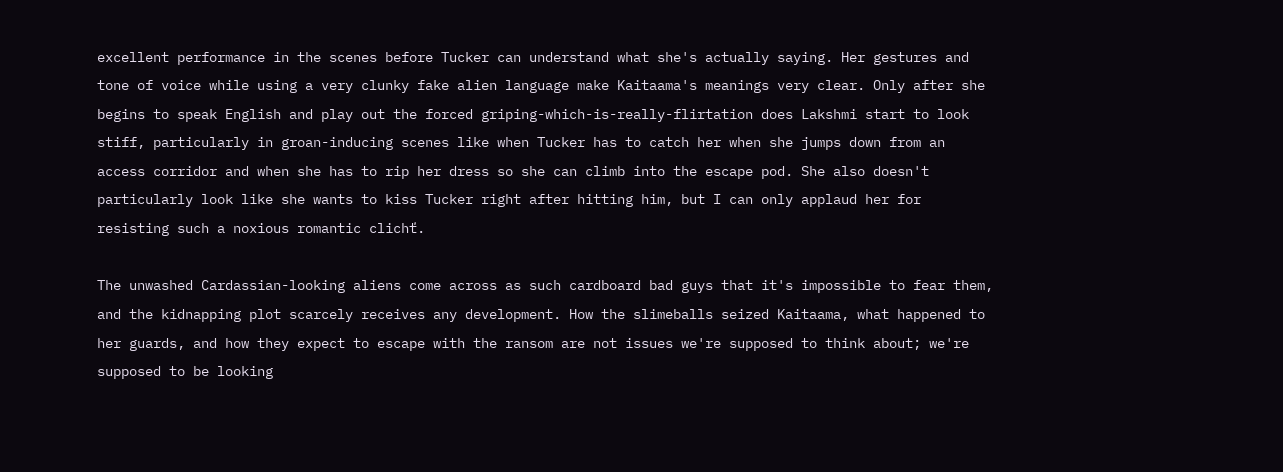excellent performance in the scenes before Tucker can understand what she's actually saying. Her gestures and tone of voice while using a very clunky fake alien language make Kaitaama's meanings very clear. Only after she begins to speak English and play out the forced griping-which-is-really-flirtation does Lakshmi start to look stiff, particularly in groan-inducing scenes like when Tucker has to catch her when she jumps down from an access corridor and when she has to rip her dress so she can climb into the escape pod. She also doesn't particularly look like she wants to kiss Tucker right after hitting him, but I can only applaud her for resisting such a noxious romantic clichť.

The unwashed Cardassian-looking aliens come across as such cardboard bad guys that it's impossible to fear them, and the kidnapping plot scarcely receives any development. How the slimeballs seized Kaitaama, what happened to her guards, and how they expect to escape with the ransom are not issues we're supposed to think about; we're supposed to be looking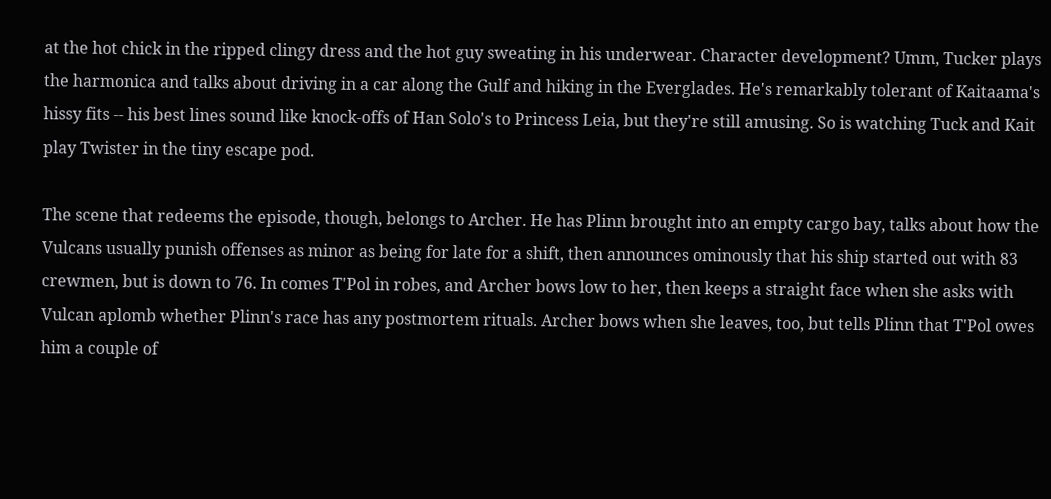at the hot chick in the ripped clingy dress and the hot guy sweating in his underwear. Character development? Umm, Tucker plays the harmonica and talks about driving in a car along the Gulf and hiking in the Everglades. He's remarkably tolerant of Kaitaama's hissy fits -- his best lines sound like knock-offs of Han Solo's to Princess Leia, but they're still amusing. So is watching Tuck and Kait play Twister in the tiny escape pod.

The scene that redeems the episode, though, belongs to Archer. He has Plinn brought into an empty cargo bay, talks about how the Vulcans usually punish offenses as minor as being for late for a shift, then announces ominously that his ship started out with 83 crewmen, but is down to 76. In comes T'Pol in robes, and Archer bows low to her, then keeps a straight face when she asks with Vulcan aplomb whether Plinn's race has any postmortem rituals. Archer bows when she leaves, too, but tells Plinn that T'Pol owes him a couple of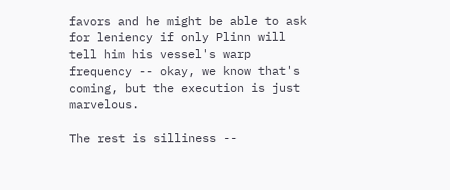favors and he might be able to ask for leniency if only Plinn will tell him his vessel's warp frequency -- okay, we know that's coming, but the execution is just marvelous.

The rest is silliness --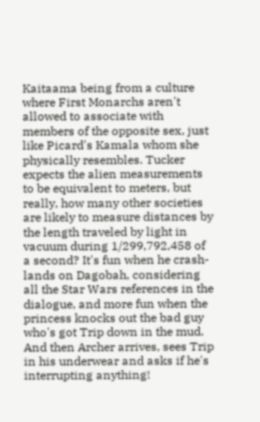Kaitaama being from a culture where First Monarchs aren't allowed to associate with members of the opposite sex, just like Picard's Kamala whom she physically resembles. Tucker expects the alien measurements to be equivalent to meters, but really, how many other societies are likely to measure distances by the length traveled by light in vacuum during 1/299,792,458 of a second? It's fun when he crash-lands on Dagobah, considering all the Star Wars references in the dialogue, and more fun when the princess knocks out the bad guy who's got Trip down in the mud. And then Archer arrives, sees Trip in his underwear and asks if he's interrupting anything!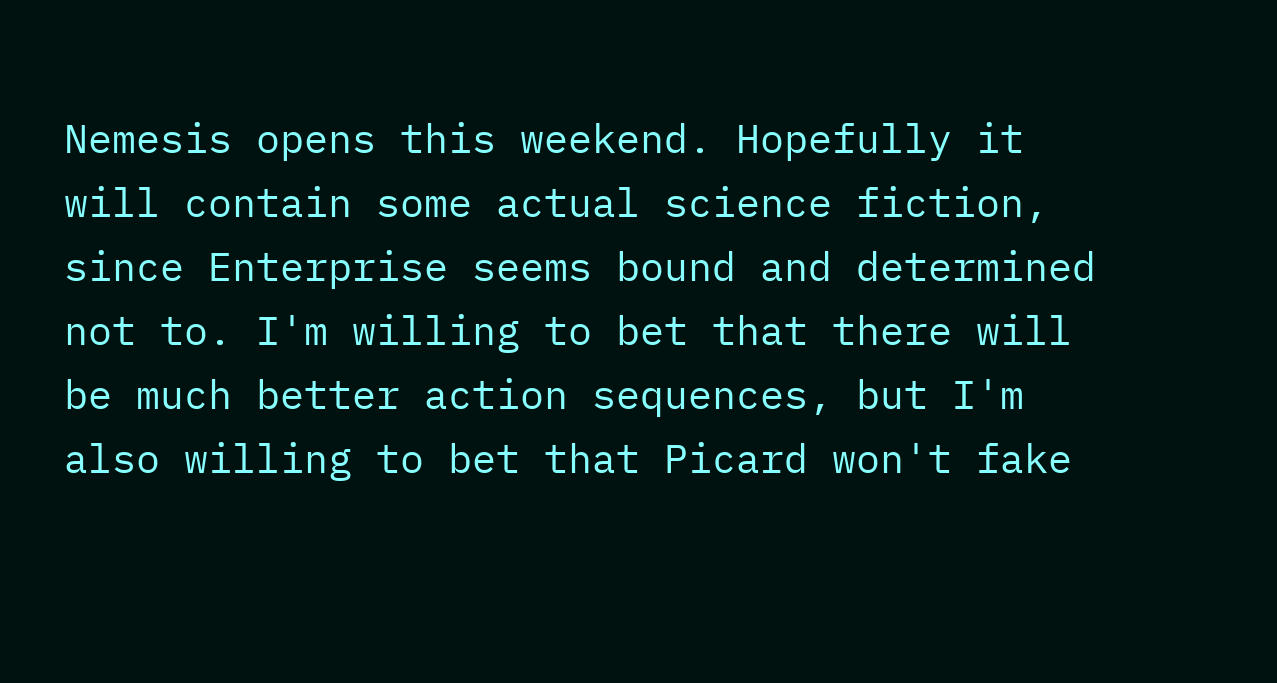Nemesis opens this weekend. Hopefully it will contain some actual science fiction, since Enterprise seems bound and determined not to. I'm willing to bet that there will be much better action sequences, but I'm also willing to bet that Picard won't fake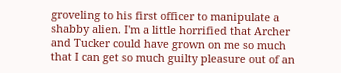groveling to his first officer to manipulate a shabby alien. I'm a little horrified that Archer and Tucker could have grown on me so much that I can get so much guilty pleasure out of an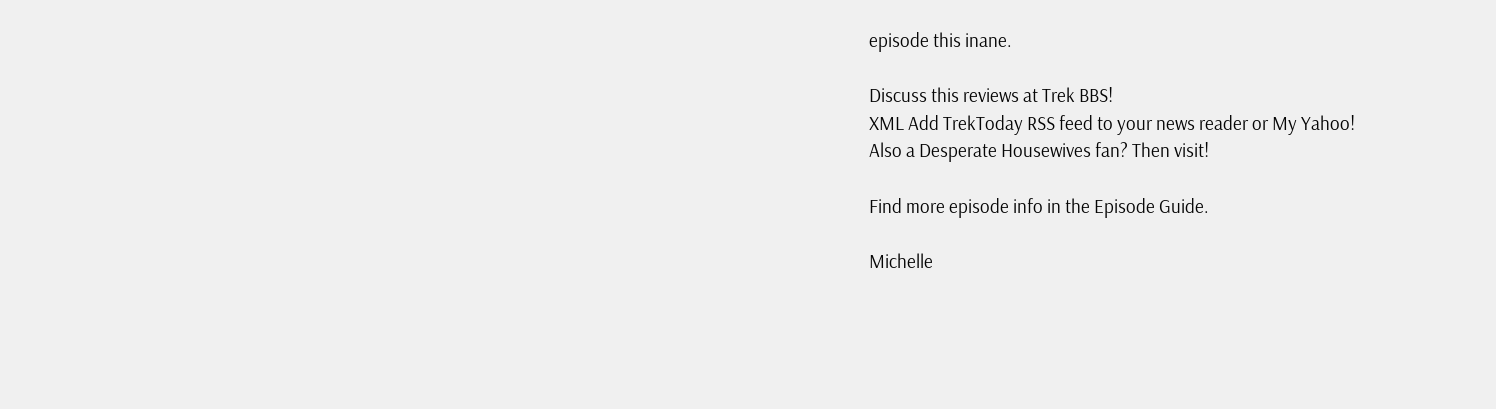episode this inane.

Discuss this reviews at Trek BBS!
XML Add TrekToday RSS feed to your news reader or My Yahoo!
Also a Desperate Housewives fan? Then visit!

Find more episode info in the Episode Guide.

Michelle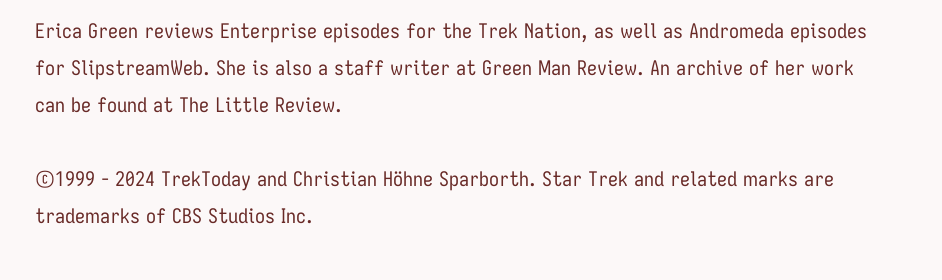Erica Green reviews Enterprise episodes for the Trek Nation, as well as Andromeda episodes for SlipstreamWeb. She is also a staff writer at Green Man Review. An archive of her work can be found at The Little Review.

©1999 - 2024 TrekToday and Christian Höhne Sparborth. Star Trek and related marks are trademarks of CBS Studios Inc.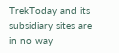TrekToday and its subsidiary sites are in no way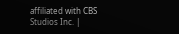affiliated with CBS Studios Inc. |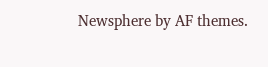Newsphere by AF themes.